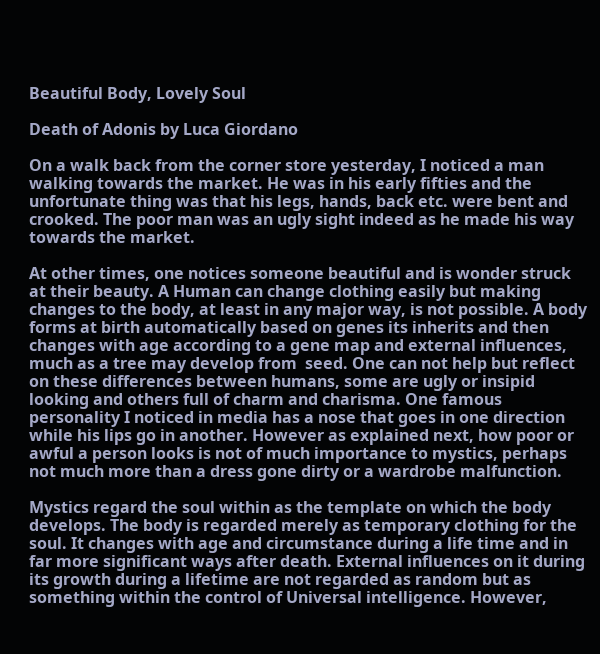Beautiful Body, Lovely Soul

Death of Adonis by Luca Giordano

On a walk back from the corner store yesterday, I noticed a man walking towards the market. He was in his early fifties and the unfortunate thing was that his legs, hands, back etc. were bent and crooked. The poor man was an ugly sight indeed as he made his way towards the market.

At other times, one notices someone beautiful and is wonder struck at their beauty. A Human can change clothing easily but making changes to the body, at least in any major way, is not possible. A body forms at birth automatically based on genes its inherits and then changes with age according to a gene map and external influences, much as a tree may develop from  seed. One can not help but reflect on these differences between humans, some are ugly or insipid looking and others full of charm and charisma. One famous personality I noticed in media has a nose that goes in one direction while his lips go in another. However as explained next, how poor or awful a person looks is not of much importance to mystics, perhaps not much more than a dress gone dirty or a wardrobe malfunction.

Mystics regard the soul within as the template on which the body develops. The body is regarded merely as temporary clothing for the soul. It changes with age and circumstance during a life time and in far more significant ways after death. External influences on it during its growth during a lifetime are not regarded as random but as something within the control of Universal intelligence. However,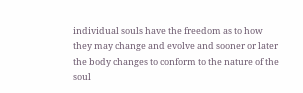individual souls have the freedom as to how they may change and evolve and sooner or later the body changes to conform to the nature of the soul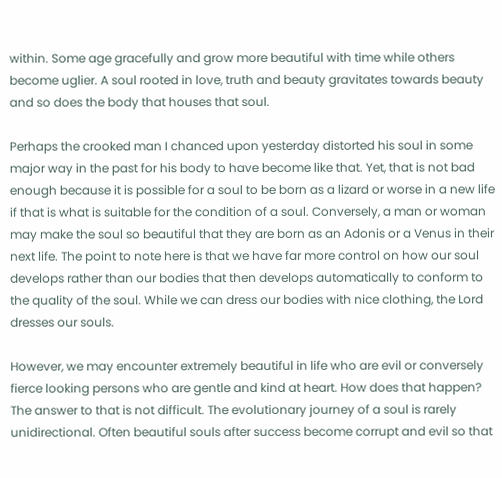within. Some age gracefully and grow more beautiful with time while others become uglier. A soul rooted in love, truth and beauty gravitates towards beauty and so does the body that houses that soul.

Perhaps the crooked man I chanced upon yesterday distorted his soul in some major way in the past for his body to have become like that. Yet, that is not bad enough because it is possible for a soul to be born as a lizard or worse in a new life if that is what is suitable for the condition of a soul. Conversely, a man or woman may make the soul so beautiful that they are born as an Adonis or a Venus in their next life. The point to note here is that we have far more control on how our soul develops rather than our bodies that then develops automatically to conform to the quality of the soul. While we can dress our bodies with nice clothing, the Lord dresses our souls.

However, we may encounter extremely beautiful in life who are evil or conversely fierce looking persons who are gentle and kind at heart. How does that happen? The answer to that is not difficult. The evolutionary journey of a soul is rarely unidirectional. Often beautiful souls after success become corrupt and evil so that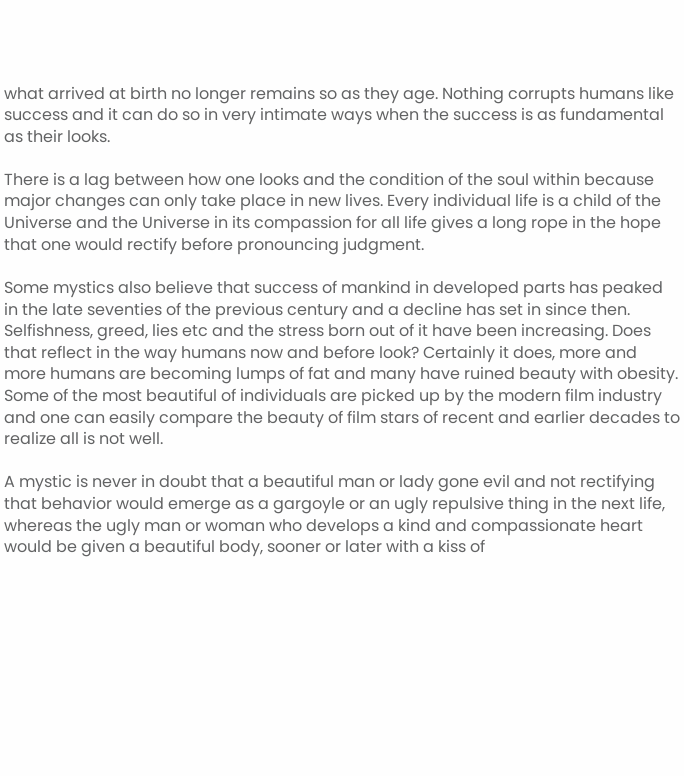what arrived at birth no longer remains so as they age. Nothing corrupts humans like success and it can do so in very intimate ways when the success is as fundamental as their looks.

There is a lag between how one looks and the condition of the soul within because major changes can only take place in new lives. Every individual life is a child of the Universe and the Universe in its compassion for all life gives a long rope in the hope that one would rectify before pronouncing judgment.

Some mystics also believe that success of mankind in developed parts has peaked in the late seventies of the previous century and a decline has set in since then. Selfishness, greed, lies etc and the stress born out of it have been increasing. Does that reflect in the way humans now and before look? Certainly it does, more and more humans are becoming lumps of fat and many have ruined beauty with obesity. Some of the most beautiful of individuals are picked up by the modern film industry and one can easily compare the beauty of film stars of recent and earlier decades to realize all is not well.

A mystic is never in doubt that a beautiful man or lady gone evil and not rectifying that behavior would emerge as a gargoyle or an ugly repulsive thing in the next life, whereas the ugly man or woman who develops a kind and compassionate heart would be given a beautiful body, sooner or later with a kiss of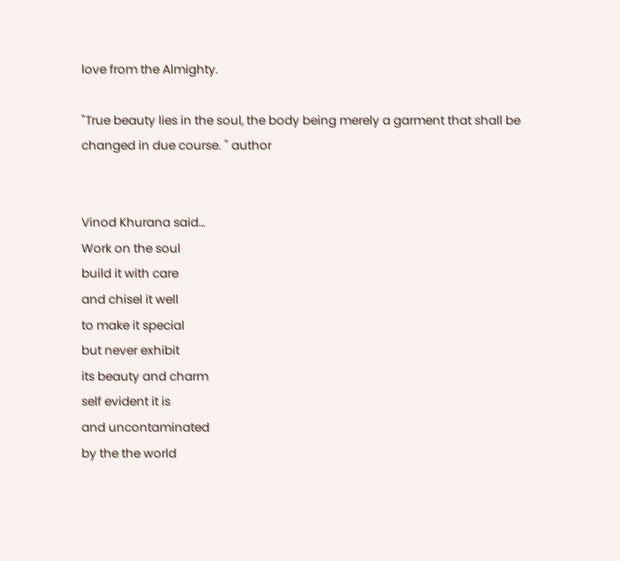love from the Almighty.

"True beauty lies in the soul, the body being merely a garment that shall be changed in due course. " author


Vinod Khurana said…
Work on the soul
build it with care
and chisel it well
to make it special
but never exhibit
its beauty and charm
self evident it is
and uncontaminated
by the the world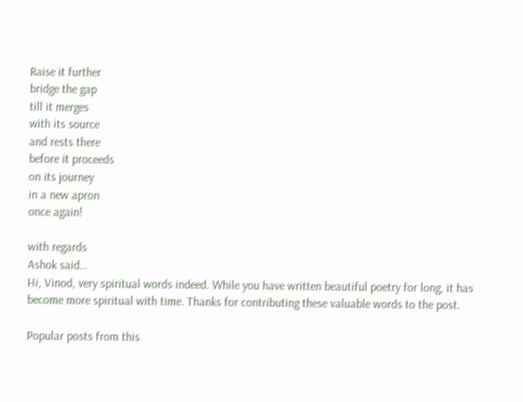Raise it further
bridge the gap
till it merges
with its source
and rests there
before it proceeds
on its journey
in a new apron
once again!

with regards
Ashok said…
Hi, Vinod, very spiritual words indeed. While you have written beautiful poetry for long, it has become more spiritual with time. Thanks for contributing these valuable words to the post.

Popular posts from this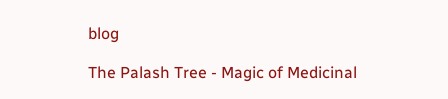blog

The Palash Tree - Magic of Medicinal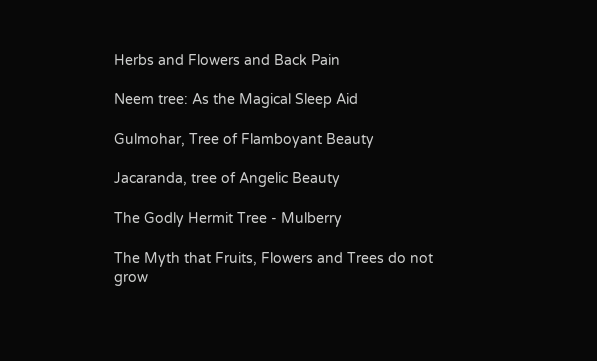Herbs and Flowers and Back Pain

Neem tree: As the Magical Sleep Aid

Gulmohar, Tree of Flamboyant Beauty

Jacaranda, tree of Angelic Beauty

The Godly Hermit Tree - Mulberry

The Myth that Fruits, Flowers and Trees do not grow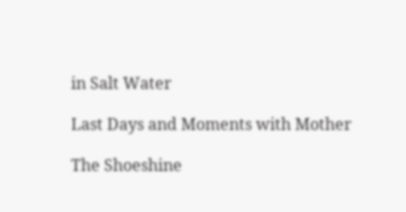in Salt Water

Last Days and Moments with Mother

The Shoeshine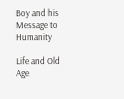Boy and his Message to Humanity

Life and Old Age